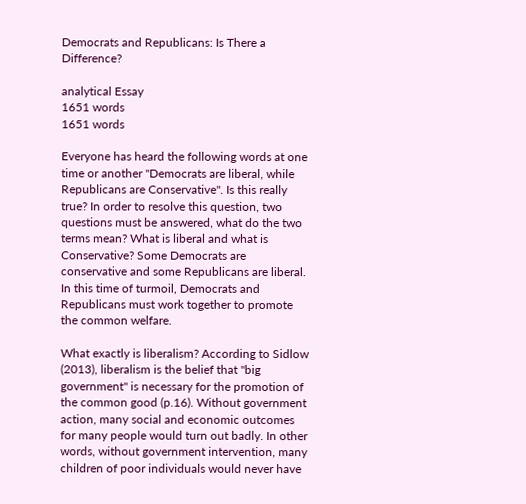Democrats and Republicans: Is There a Difference?

analytical Essay
1651 words
1651 words

Everyone has heard the following words at one time or another "Democrats are liberal, while Republicans are Conservative". Is this really true? In order to resolve this question, two questions must be answered, what do the two terms mean? What is liberal and what is Conservative? Some Democrats are conservative and some Republicans are liberal. In this time of turmoil, Democrats and Republicans must work together to promote the common welfare.

What exactly is liberalism? According to Sidlow (2013), liberalism is the belief that "big government" is necessary for the promotion of the common good (p.16). Without government action, many social and economic outcomes for many people would turn out badly. In other words, without government intervention, many children of poor individuals would never have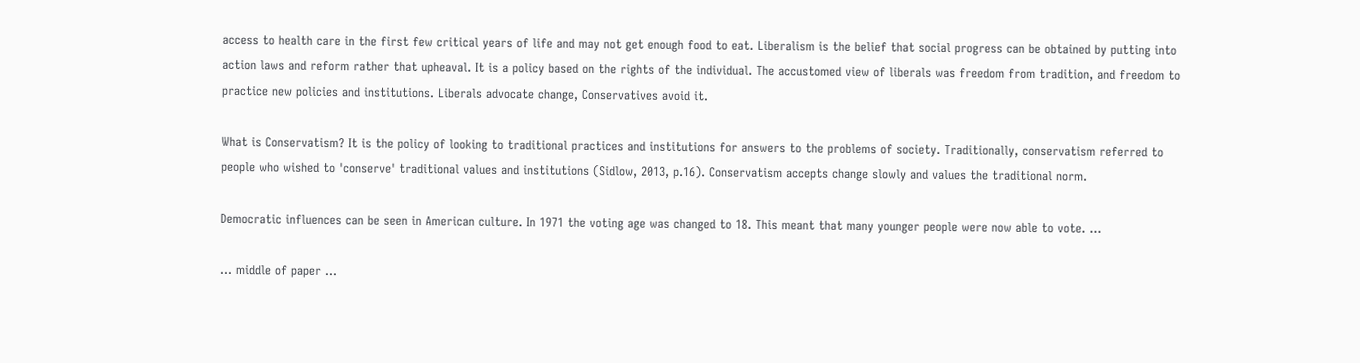access to health care in the first few critical years of life and may not get enough food to eat. Liberalism is the belief that social progress can be obtained by putting into action laws and reform rather that upheaval. It is a policy based on the rights of the individual. The accustomed view of liberals was freedom from tradition, and freedom to practice new policies and institutions. Liberals advocate change, Conservatives avoid it.

What is Conservatism? It is the policy of looking to traditional practices and institutions for answers to the problems of society. Traditionally, conservatism referred to people who wished to 'conserve' traditional values and institutions (Sidlow, 2013, p.16). Conservatism accepts change slowly and values the traditional norm.

Democratic influences can be seen in American culture. In 1971 the voting age was changed to 18. This meant that many younger people were now able to vote. ...

... middle of paper ...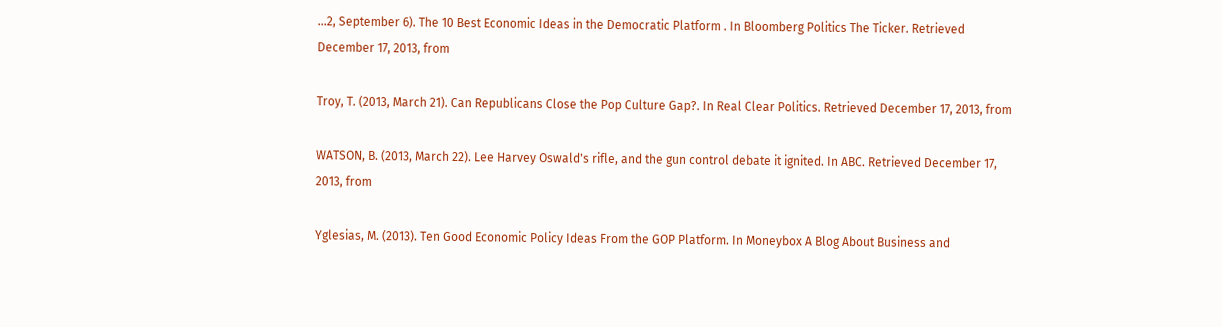...2, September 6). The 10 Best Economic Ideas in the Democratic Platform . In Bloomberg Politics The Ticker. Retrieved December 17, 2013, from

Troy, T. (2013, March 21). Can Republicans Close the Pop Culture Gap?. In Real Clear Politics. Retrieved December 17, 2013, from

WATSON, B. (2013, March 22). Lee Harvey Oswald's rifle, and the gun control debate it ignited. In ABC. Retrieved December 17, 2013, from

Yglesias, M. (2013). Ten Good Economic Policy Ideas From the GOP Platform. In Moneybox A Blog About Business and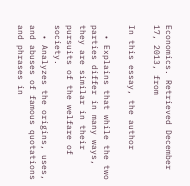Economics. Retrieved December 17, 2013, from

In this essay, the author

  • Explains that while the two parties differ in many ways, they are similar in their pursuits of the welfare of society.
  • Analyzes the origins, uses, and abuses of famous quotations and phrases in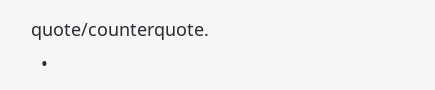quote/counterquote.
  •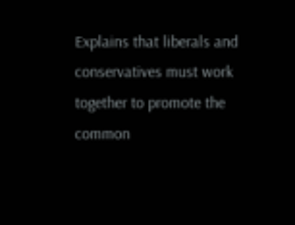Explains that liberals and conservatives must work together to promote the common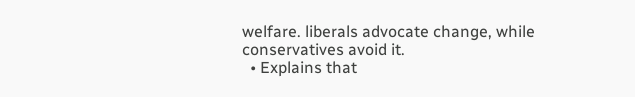welfare. liberals advocate change, while conservatives avoid it.
  • Explains that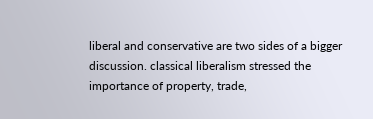liberal and conservative are two sides of a bigger discussion. classical liberalism stressed the importance of property, trade,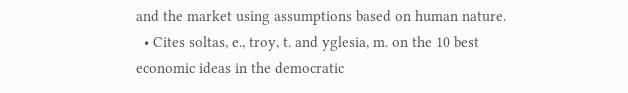and the market using assumptions based on human nature.
  • Cites soltas, e., troy, t. and yglesia, m. on the 10 best economic ideas in the democratic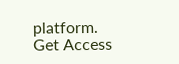platform.
Get Access